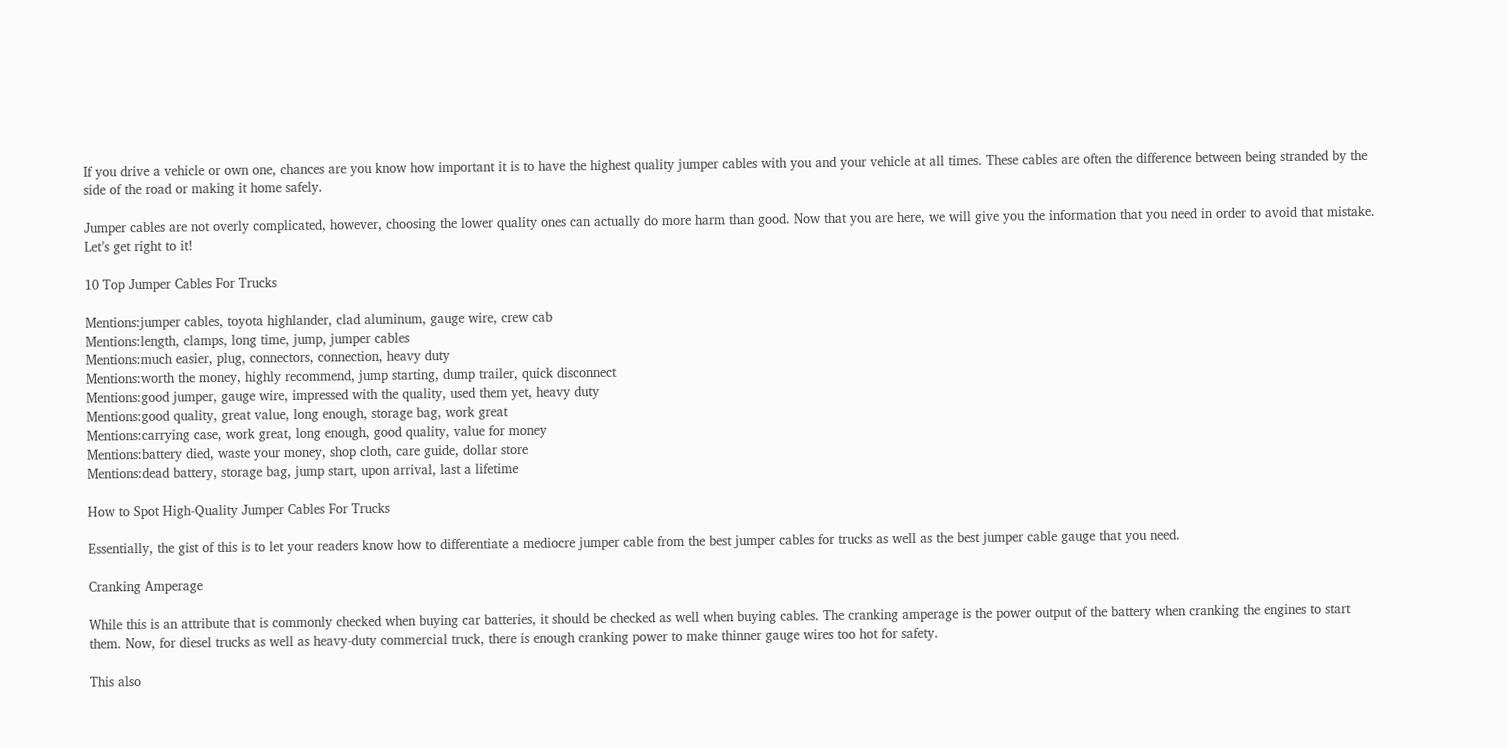If you drive a vehicle or own one, chances are you know how important it is to have the highest quality jumper cables with you and your vehicle at all times. These cables are often the difference between being stranded by the side of the road or making it home safely.

Jumper cables are not overly complicated, however, choosing the lower quality ones can actually do more harm than good. Now that you are here, we will give you the information that you need in order to avoid that mistake. Let’s get right to it!

10 Top Jumper Cables For Trucks

Mentions:jumper cables, toyota highlander, clad aluminum, gauge wire, crew cab
Mentions:length, clamps, long time, jump, jumper cables
Mentions:much easier, plug, connectors, connection, heavy duty
Mentions:worth the money, highly recommend, jump starting, dump trailer, quick disconnect
Mentions:good jumper, gauge wire, impressed with the quality, used them yet, heavy duty
Mentions:good quality, great value, long enough, storage bag, work great
Mentions:carrying case, work great, long enough, good quality, value for money
Mentions:battery died, waste your money, shop cloth, care guide, dollar store
Mentions:dead battery, storage bag, jump start, upon arrival, last a lifetime

How to Spot High-Quality Jumper Cables For Trucks

Essentially, the gist of this is to let your readers know how to differentiate a mediocre jumper cable from the best jumper cables for trucks as well as the best jumper cable gauge that you need.

Cranking Amperage

While this is an attribute that is commonly checked when buying car batteries, it should be checked as well when buying cables. The cranking amperage is the power output of the battery when cranking the engines to start them. Now, for diesel trucks as well as heavy-duty commercial truck, there is enough cranking power to make thinner gauge wires too hot for safety.

This also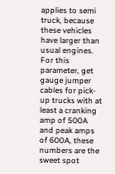applies to semi truck, because these vehicles have larger than usual engines. For this parameter, get gauge jumper cables for pick-up trucks with at least a cranking amp of 500A and peak amps of 600A, these numbers are the sweet spot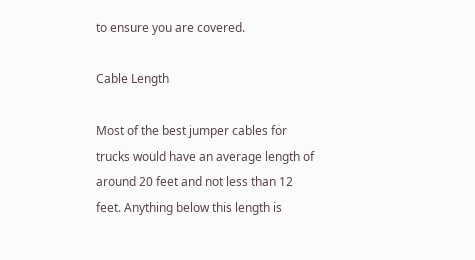to ensure you are covered.

Cable Length

Most of the best jumper cables for trucks would have an average length of around 20 feet and not less than 12 feet. Anything below this length is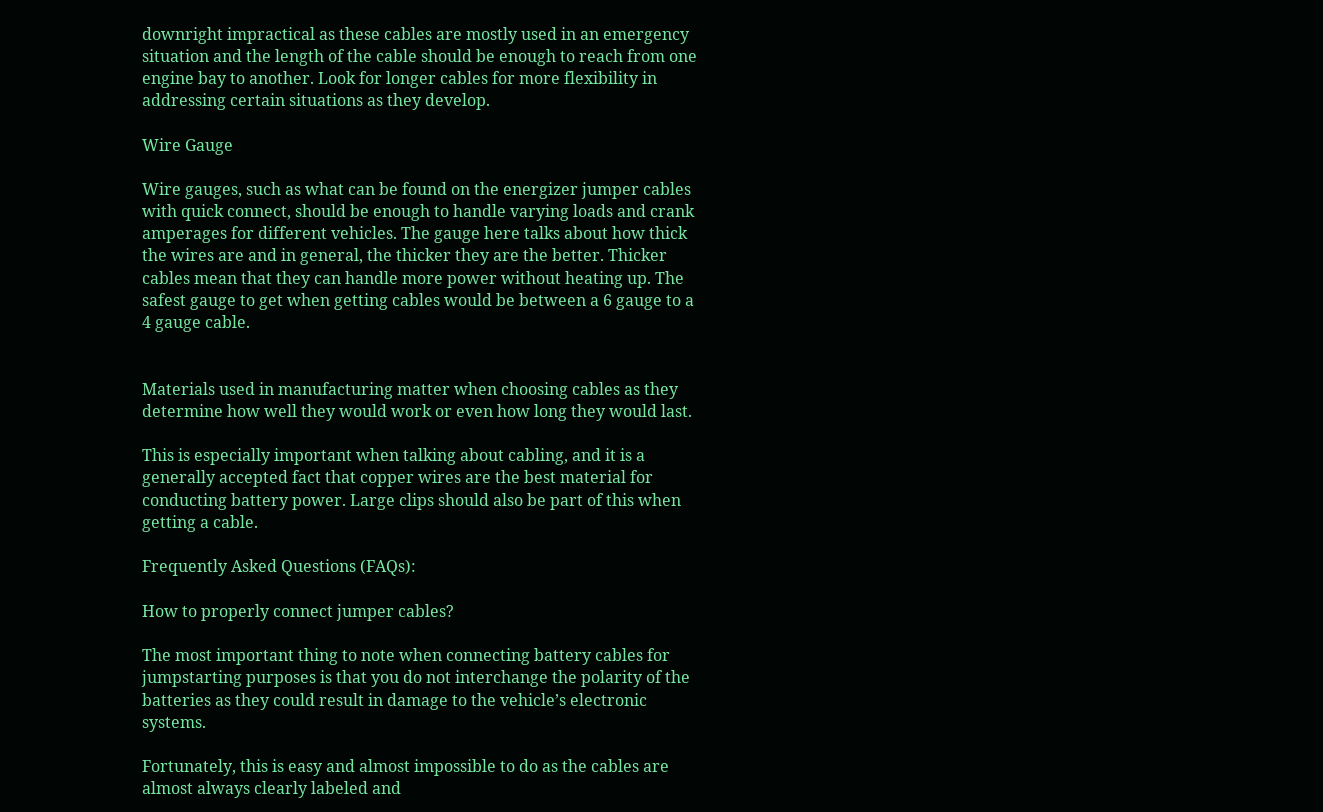downright impractical as these cables are mostly used in an emergency situation and the length of the cable should be enough to reach from one engine bay to another. Look for longer cables for more flexibility in addressing certain situations as they develop.

Wire Gauge

Wire gauges, such as what can be found on the energizer jumper cables with quick connect, should be enough to handle varying loads and crank amperages for different vehicles. The gauge here talks about how thick the wires are and in general, the thicker they are the better. Thicker cables mean that they can handle more power without heating up. The safest gauge to get when getting cables would be between a 6 gauge to a 4 gauge cable.


Materials used in manufacturing matter when choosing cables as they determine how well they would work or even how long they would last.

This is especially important when talking about cabling, and it is a generally accepted fact that copper wires are the best material for conducting battery power. Large clips should also be part of this when getting a cable.

Frequently Asked Questions (FAQs):

How to properly connect jumper cables?

The most important thing to note when connecting battery cables for jumpstarting purposes is that you do not interchange the polarity of the batteries as they could result in damage to the vehicle’s electronic systems.

Fortunately, this is easy and almost impossible to do as the cables are almost always clearly labeled and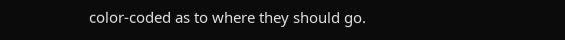color-coded as to where they should go.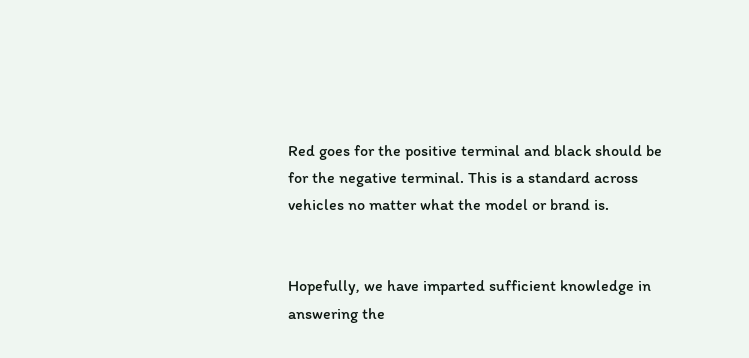Red goes for the positive terminal and black should be for the negative terminal. This is a standard across vehicles no matter what the model or brand is.


Hopefully, we have imparted sufficient knowledge in answering the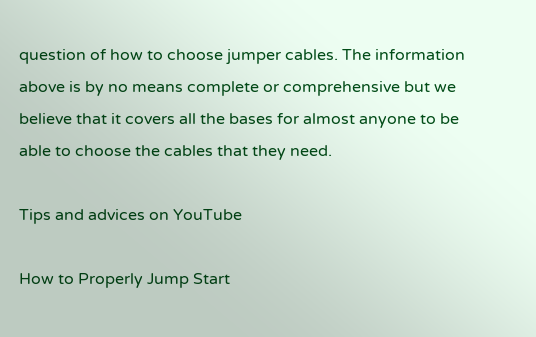question of how to choose jumper cables. The information above is by no means complete or comprehensive but we believe that it covers all the bases for almost anyone to be able to choose the cables that they need.

Tips and advices on YouTube

How to Properly Jump Start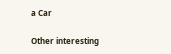a Car

Other interesting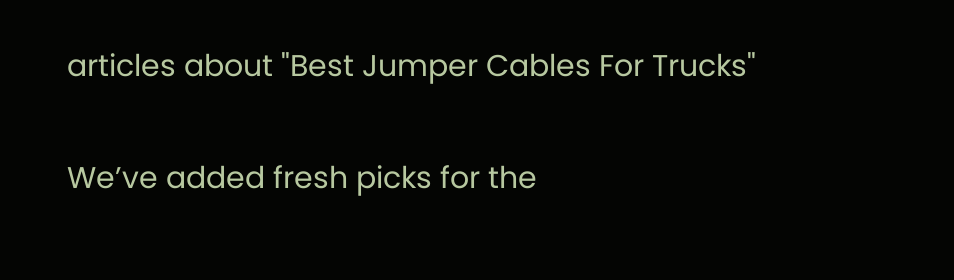articles about "Best Jumper Cables For Trucks"

We’ve added fresh picks for the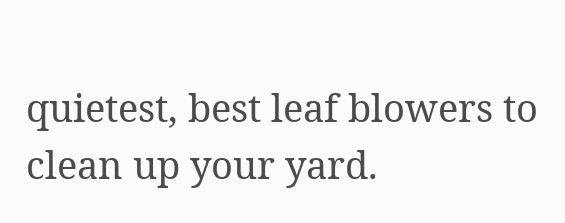quietest, best leaf blowers to clean up your yard.